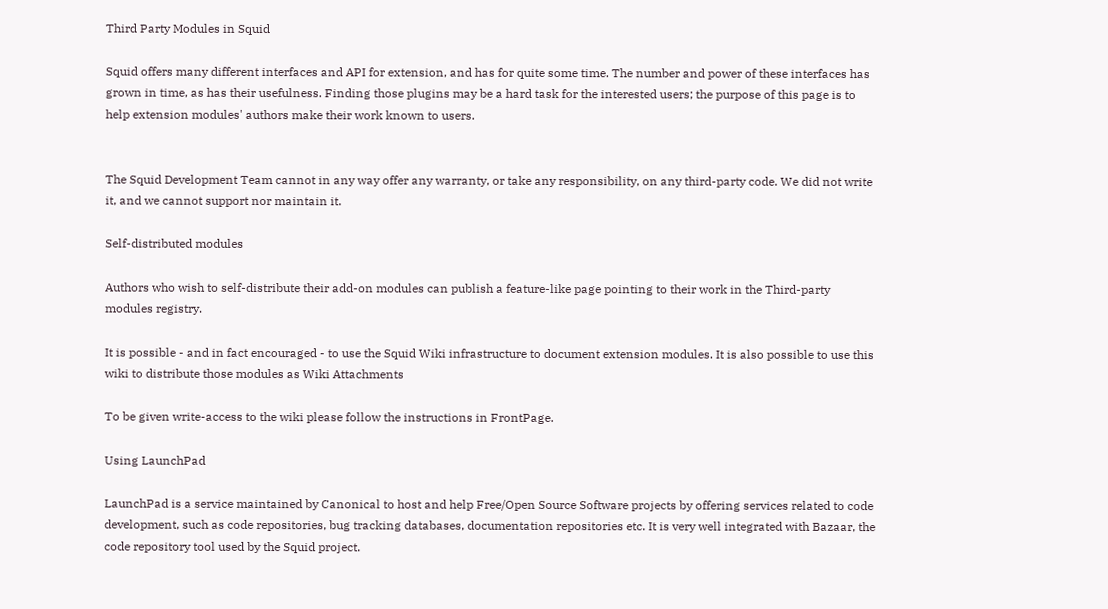Third Party Modules in Squid

Squid offers many different interfaces and API for extension, and has for quite some time. The number and power of these interfaces has grown in time, as has their usefulness. Finding those plugins may be a hard task for the interested users; the purpose of this page is to help extension modules' authors make their work known to users.


The Squid Development Team cannot in any way offer any warranty, or take any responsibility, on any third-party code. We did not write it, and we cannot support nor maintain it.

Self-distributed modules

Authors who wish to self-distribute their add-on modules can publish a feature-like page pointing to their work in the Third-party modules registry.

It is possible - and in fact encouraged - to use the Squid Wiki infrastructure to document extension modules. It is also possible to use this wiki to distribute those modules as Wiki Attachments

To be given write-access to the wiki please follow the instructions in FrontPage.

Using LaunchPad

LaunchPad is a service maintained by Canonical to host and help Free/Open Source Software projects by offering services related to code development, such as code repositories, bug tracking databases, documentation repositories etc. It is very well integrated with Bazaar, the code repository tool used by the Squid project.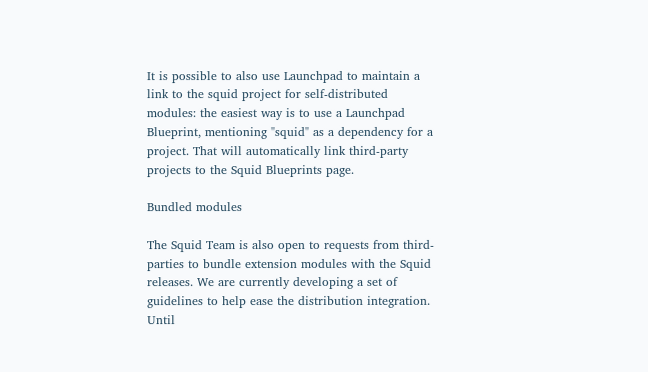It is possible to also use Launchpad to maintain a link to the squid project for self-distributed modules: the easiest way is to use a Launchpad Blueprint, mentioning "squid" as a dependency for a project. That will automatically link third-party projects to the Squid Blueprints page.

Bundled modules

The Squid Team is also open to requests from third-parties to bundle extension modules with the Squid releases. We are currently developing a set of guidelines to help ease the distribution integration. Until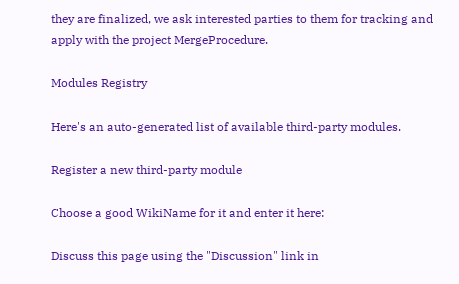they are finalized, we ask interested parties to them for tracking and apply with the project MergeProcedure.

Modules Registry

Here's an auto-generated list of available third-party modules.

Register a new third-party module

Choose a good WikiName for it and enter it here:

Discuss this page using the "Discussion" link in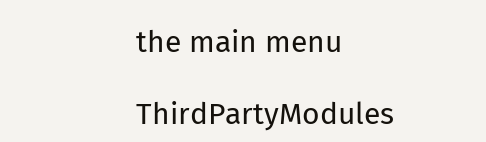the main menu

ThirdPartyModules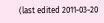(last edited 2011-03-20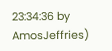23:34:36 by AmosJeffries)